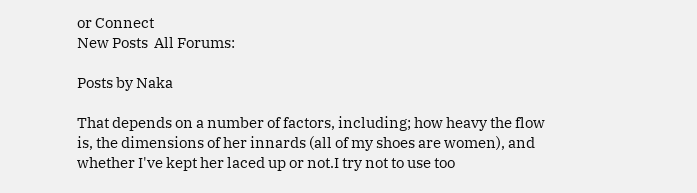or Connect
New Posts  All Forums:

Posts by Naka

That depends on a number of factors, including; how heavy the flow is, the dimensions of her innards (all of my shoes are women), and whether I've kept her laced up or not.I try not to use too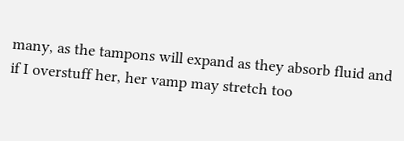many, as the tampons will expand as they absorb fluid and if I overstuff her, her vamp may stretch too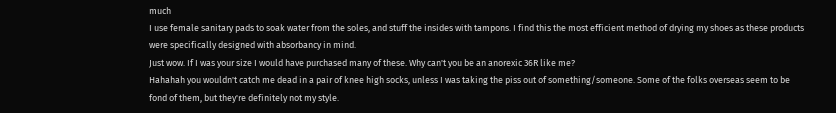much
I use female sanitary pads to soak water from the soles, and stuff the insides with tampons. I find this the most efficient method of drying my shoes as these products were specifically designed with absorbancy in mind.
Just wow. If I was your size I would have purchased many of these. Why can't you be an anorexic 36R like me?
Hahahah you wouldn't catch me dead in a pair of knee high socks, unless I was taking the piss out of something/someone. Some of the folks overseas seem to be fond of them, but they're definitely not my style.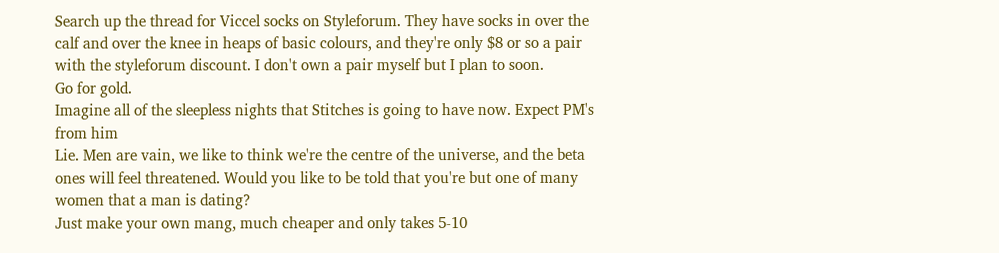Search up the thread for Viccel socks on Styleforum. They have socks in over the calf and over the knee in heaps of basic colours, and they're only $8 or so a pair with the styleforum discount. I don't own a pair myself but I plan to soon.
Go for gold.
Imagine all of the sleepless nights that Stitches is going to have now. Expect PM's from him
Lie. Men are vain, we like to think we're the centre of the universe, and the beta ones will feel threatened. Would you like to be told that you're but one of many women that a man is dating?
Just make your own mang, much cheaper and only takes 5-10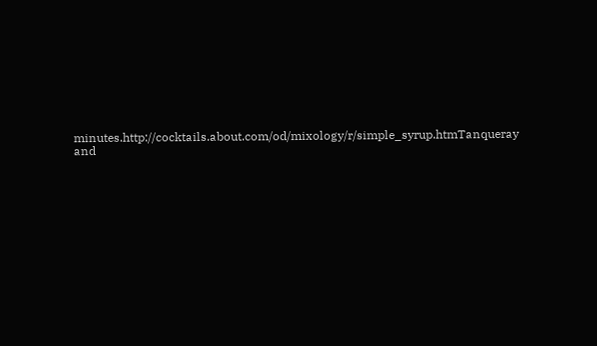minutes.http://cocktails.about.com/od/mixology/r/simple_syrup.htmTanqueray and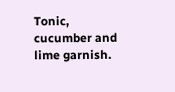Tonic, cucumber and lime garnish.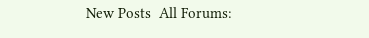New Posts  All Forums: